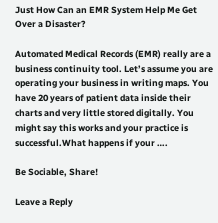Just How Can an EMR System Help Me Get Over a Disaster?

Automated Medical Records (EMR) really are a business continuity tool. Let’s assume you are operating your business in writing maps. You have 20 years of patient data inside their charts and very little stored digitally. You might say this works and your practice is successful.What happens if your ….

Be Sociable, Share!

Leave a Reply